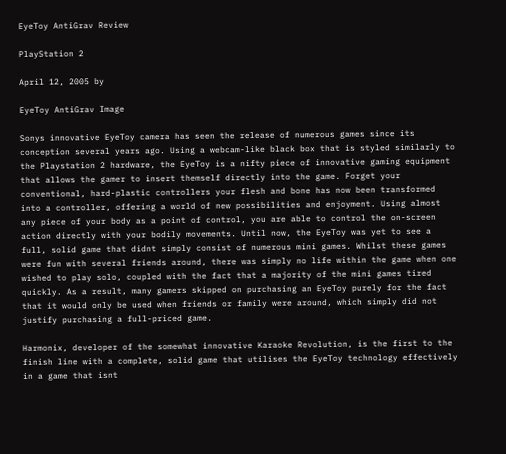EyeToy AntiGrav Review

PlayStation 2

April 12, 2005 by

EyeToy AntiGrav Image

Sonys innovative EyeToy camera has seen the release of numerous games since its conception several years ago. Using a webcam-like black box that is styled similarly to the Playstation 2 hardware, the EyeToy is a nifty piece of innovative gaming equipment that allows the gamer to insert themself directly into the game. Forget your conventional, hard-plastic controllers your flesh and bone has now been transformed into a controller, offering a world of new possibilities and enjoyment. Using almost any piece of your body as a point of control, you are able to control the on-screen action directly with your bodily movements. Until now, the EyeToy was yet to see a full, solid game that didnt simply consist of numerous mini games. Whilst these games were fun with several friends around, there was simply no life within the game when one wished to play solo, coupled with the fact that a majority of the mini games tired quickly. As a result, many gamers skipped on purchasing an EyeToy purely for the fact that it would only be used when friends or family were around, which simply did not justify purchasing a full-priced game.

Harmonix, developer of the somewhat innovative Karaoke Revolution, is the first to the finish line with a complete, solid game that utilises the EyeToy technology effectively in a game that isnt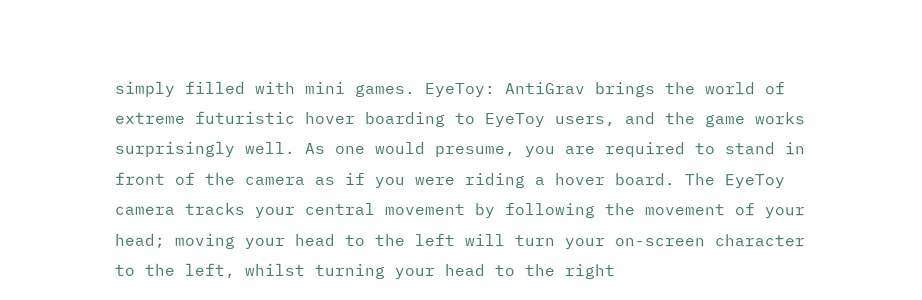simply filled with mini games. EyeToy: AntiGrav brings the world of extreme futuristic hover boarding to EyeToy users, and the game works surprisingly well. As one would presume, you are required to stand in front of the camera as if you were riding a hover board. The EyeToy camera tracks your central movement by following the movement of your head; moving your head to the left will turn your on-screen character to the left, whilst turning your head to the right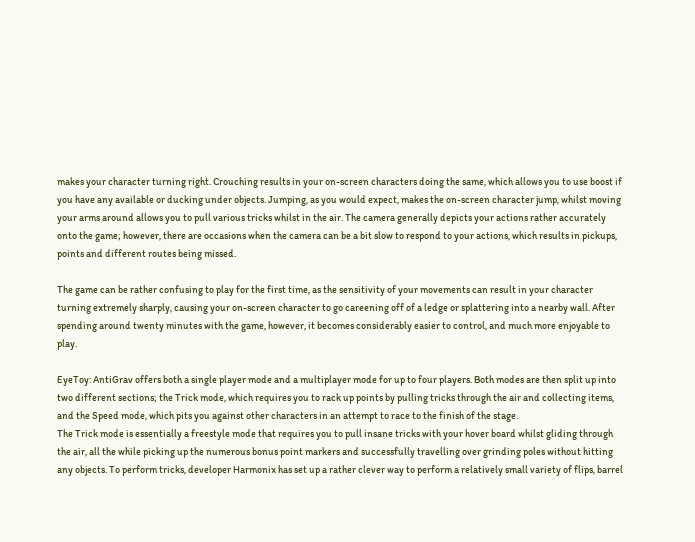makes your character turning right. Crouching results in your on-screen characters doing the same, which allows you to use boost if you have any available or ducking under objects. Jumping, as you would expect, makes the on-screen character jump, whilst moving your arms around allows you to pull various tricks whilst in the air. The camera generally depicts your actions rather accurately onto the game; however, there are occasions when the camera can be a bit slow to respond to your actions, which results in pickups, points and different routes being missed.

The game can be rather confusing to play for the first time, as the sensitivity of your movements can result in your character turning extremely sharply, causing your on-screen character to go careening off of a ledge or splattering into a nearby wall. After spending around twenty minutes with the game, however, it becomes considerably easier to control, and much more enjoyable to play.

EyeToy: AntiGrav offers both a single player mode and a multiplayer mode for up to four players. Both modes are then split up into two different sections; the Trick mode, which requires you to rack up points by pulling tricks through the air and collecting items, and the Speed mode, which pits you against other characters in an attempt to race to the finish of the stage.
The Trick mode is essentially a freestyle mode that requires you to pull insane tricks with your hover board whilst gliding through the air, all the while picking up the numerous bonus point markers and successfully travelling over grinding poles without hitting any objects. To perform tricks, developer Harmonix has set up a rather clever way to perform a relatively small variety of flips, barrel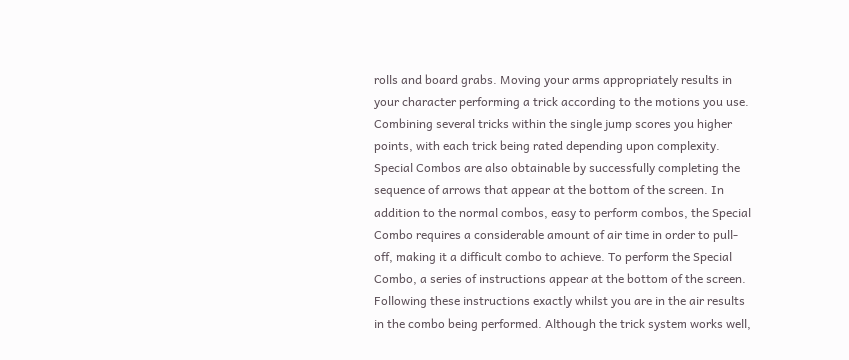rolls and board grabs. Moving your arms appropriately results in your character performing a trick according to the motions you use. Combining several tricks within the single jump scores you higher points, with each trick being rated depending upon complexity. Special Combos are also obtainable by successfully completing the sequence of arrows that appear at the bottom of the screen. In addition to the normal combos, easy to perform combos, the Special Combo requires a considerable amount of air time in order to pull-off, making it a difficult combo to achieve. To perform the Special Combo, a series of instructions appear at the bottom of the screen. Following these instructions exactly whilst you are in the air results in the combo being performed. Although the trick system works well,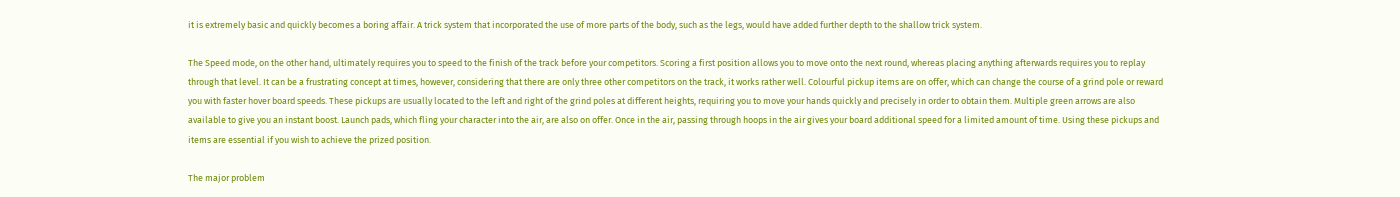it is extremely basic and quickly becomes a boring affair. A trick system that incorporated the use of more parts of the body, such as the legs, would have added further depth to the shallow trick system.

The Speed mode, on the other hand, ultimately requires you to speed to the finish of the track before your competitors. Scoring a first position allows you to move onto the next round, whereas placing anything afterwards requires you to replay through that level. It can be a frustrating concept at times, however, considering that there are only three other competitors on the track, it works rather well. Colourful pickup items are on offer, which can change the course of a grind pole or reward you with faster hover board speeds. These pickups are usually located to the left and right of the grind poles at different heights, requiring you to move your hands quickly and precisely in order to obtain them. Multiple green arrows are also available to give you an instant boost. Launch pads, which fling your character into the air, are also on offer. Once in the air, passing through hoops in the air gives your board additional speed for a limited amount of time. Using these pickups and items are essential if you wish to achieve the prized position.

The major problem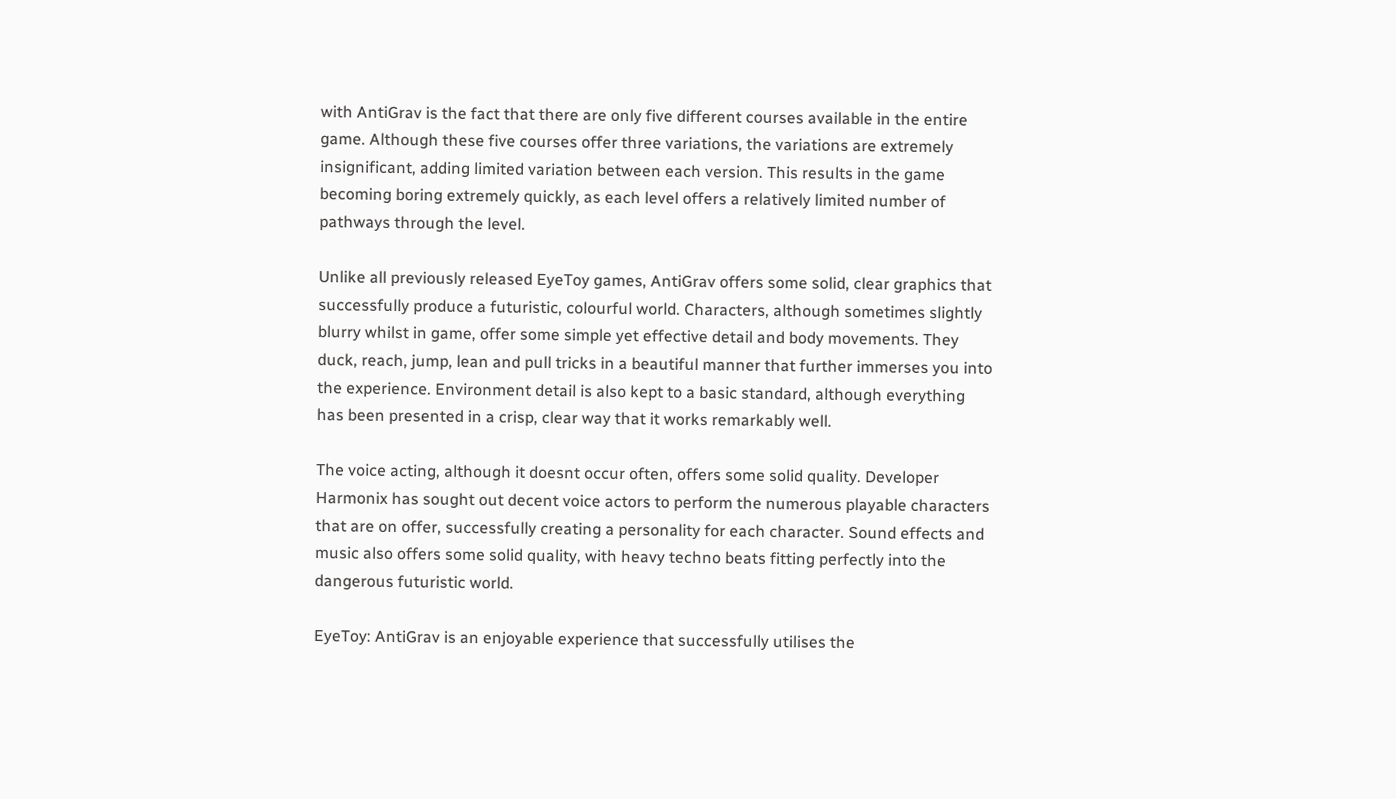with AntiGrav is the fact that there are only five different courses available in the entire game. Although these five courses offer three variations, the variations are extremely insignificant, adding limited variation between each version. This results in the game becoming boring extremely quickly, as each level offers a relatively limited number of pathways through the level.

Unlike all previously released EyeToy games, AntiGrav offers some solid, clear graphics that successfully produce a futuristic, colourful world. Characters, although sometimes slightly blurry whilst in game, offer some simple yet effective detail and body movements. They duck, reach, jump, lean and pull tricks in a beautiful manner that further immerses you into the experience. Environment detail is also kept to a basic standard, although everything has been presented in a crisp, clear way that it works remarkably well.

The voice acting, although it doesnt occur often, offers some solid quality. Developer Harmonix has sought out decent voice actors to perform the numerous playable characters that are on offer, successfully creating a personality for each character. Sound effects and music also offers some solid quality, with heavy techno beats fitting perfectly into the dangerous futuristic world.

EyeToy: AntiGrav is an enjoyable experience that successfully utilises the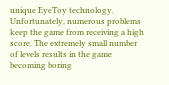unique EyeToy technology. Unfortunately, numerous problems keep the game from receiving a high score. The extremely small number of levels results in the game becoming boring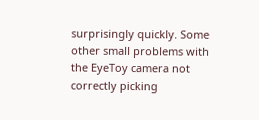surprisingly quickly. Some other small problems with the EyeToy camera not correctly picking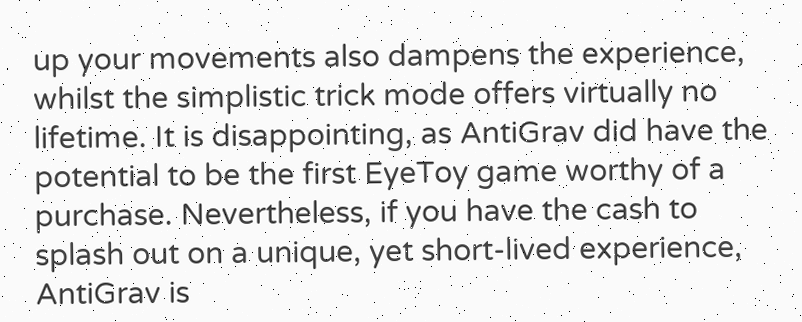up your movements also dampens the experience, whilst the simplistic trick mode offers virtually no lifetime. It is disappointing, as AntiGrav did have the potential to be the first EyeToy game worthy of a purchase. Nevertheless, if you have the cash to splash out on a unique, yet short-lived experience, AntiGrav is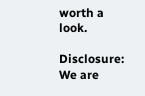worth a look.

Disclosure: We are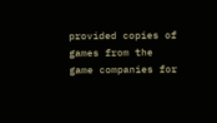provided copies of games from the game companies for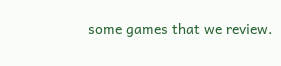some games that we review.